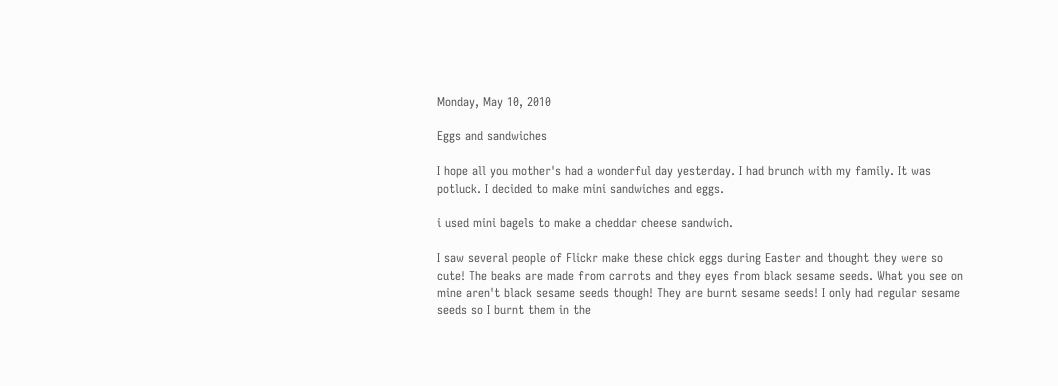Monday, May 10, 2010

Eggs and sandwiches

I hope all you mother's had a wonderful day yesterday. I had brunch with my family. It was potluck. I decided to make mini sandwiches and eggs.

i used mini bagels to make a cheddar cheese sandwich.

I saw several people of Flickr make these chick eggs during Easter and thought they were so cute! The beaks are made from carrots and they eyes from black sesame seeds. What you see on mine aren't black sesame seeds though! They are burnt sesame seeds! I only had regular sesame seeds so I burnt them in the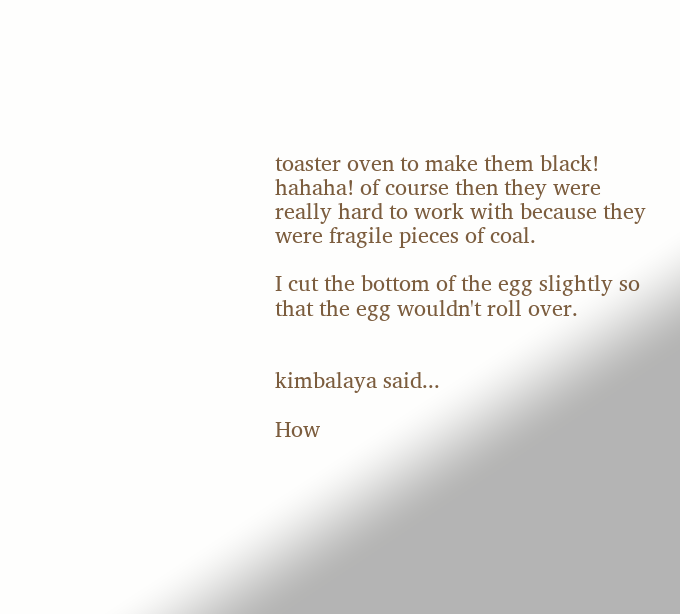toaster oven to make them black! hahaha! of course then they were really hard to work with because they were fragile pieces of coal.

I cut the bottom of the egg slightly so that the egg wouldn't roll over.


kimbalaya said...

How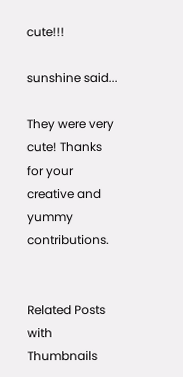cute!!!

sunshine said...

They were very cute! Thanks for your creative and yummy contributions.


Related Posts with Thumbnails